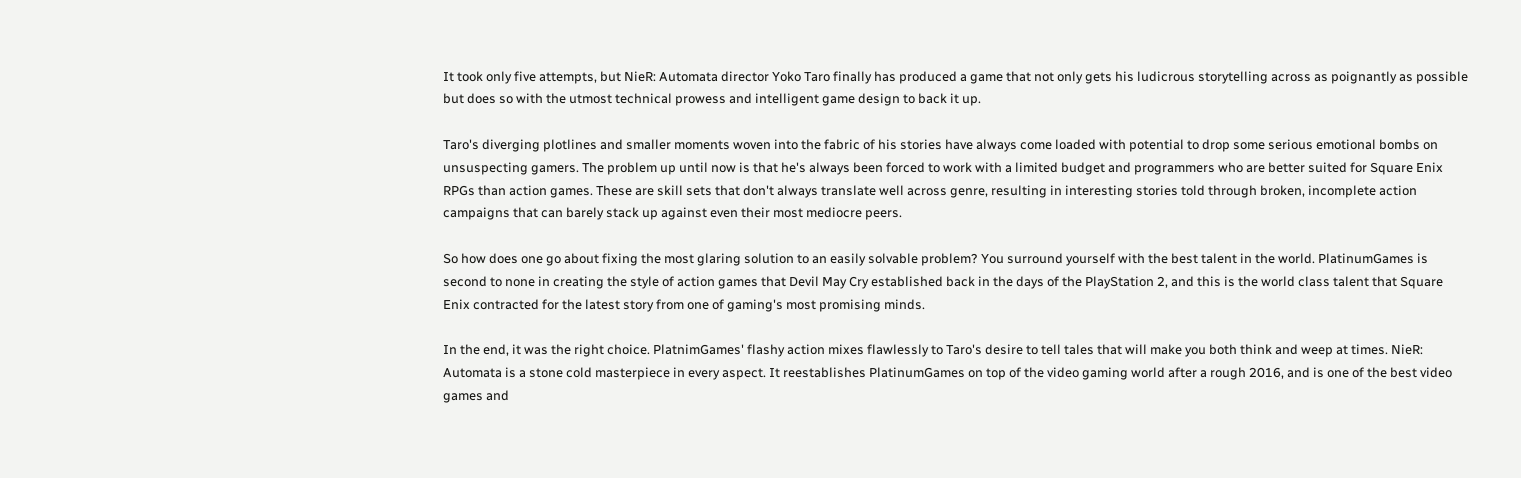It took only five attempts, but NieR: Automata director Yoko Taro finally has produced a game that not only gets his ludicrous storytelling across as poignantly as possible but does so with the utmost technical prowess and intelligent game design to back it up.

Taro's diverging plotlines and smaller moments woven into the fabric of his stories have always come loaded with potential to drop some serious emotional bombs on unsuspecting gamers. The problem up until now is that he's always been forced to work with a limited budget and programmers who are better suited for Square Enix RPGs than action games. These are skill sets that don't always translate well across genre, resulting in interesting stories told through broken, incomplete action campaigns that can barely stack up against even their most mediocre peers.

So how does one go about fixing the most glaring solution to an easily solvable problem? You surround yourself with the best talent in the world. PlatinumGames is second to none in creating the style of action games that Devil May Cry established back in the days of the PlayStation 2, and this is the world class talent that Square Enix contracted for the latest story from one of gaming's most promising minds.

In the end, it was the right choice. PlatnimGames' flashy action mixes flawlessly to Taro's desire to tell tales that will make you both think and weep at times. NieR: Automata is a stone cold masterpiece in every aspect. It reestablishes PlatinumGames on top of the video gaming world after a rough 2016, and is one of the best video games and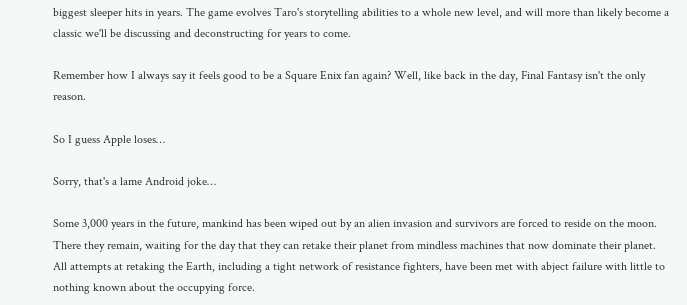biggest sleeper hits in years. The game evolves Taro's storytelling abilities to a whole new level, and will more than likely become a classic we'll be discussing and deconstructing for years to come.

Remember how I always say it feels good to be a Square Enix fan again? Well, like back in the day, Final Fantasy isn't the only reason.

So I guess Apple loses…

Sorry, that's a lame Android joke…

Some 3,000 years in the future, mankind has been wiped out by an alien invasion and survivors are forced to reside on the moon. There they remain, waiting for the day that they can retake their planet from mindless machines that now dominate their planet. All attempts at retaking the Earth, including a tight network of resistance fighters, have been met with abject failure with little to nothing known about the occupying force.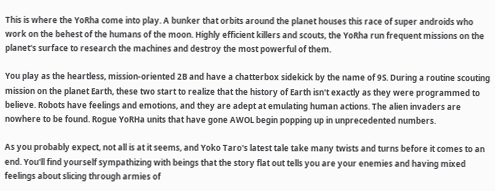This is where the YoRha come into play. A bunker that orbits around the planet houses this race of super androids who work on the behest of the humans of the moon. Highly efficient killers and scouts, the YoRha run frequent missions on the planet's surface to research the machines and destroy the most powerful of them.

You play as the heartless, mission-oriented 2B and have a chatterbox sidekick by the name of 9S. During a routine scouting mission on the planet Earth, these two start to realize that the history of Earth isn't exactly as they were programmed to believe. Robots have feelings and emotions, and they are adept at emulating human actions. The alien invaders are nowhere to be found. Rogue YoRHa units that have gone AWOL begin popping up in unprecedented numbers.

As you probably expect, not all is at it seems, and Yoko Taro's latest tale take many twists and turns before it comes to an end. You'll find yourself sympathizing with beings that the story flat out tells you are your enemies and having mixed feelings about slicing through armies of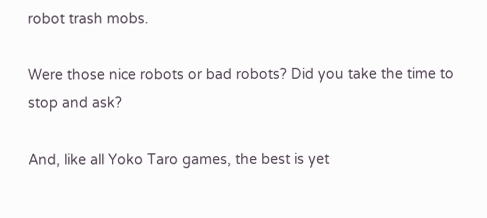robot trash mobs.

Were those nice robots or bad robots? Did you take the time to stop and ask?

And, like all Yoko Taro games, the best is yet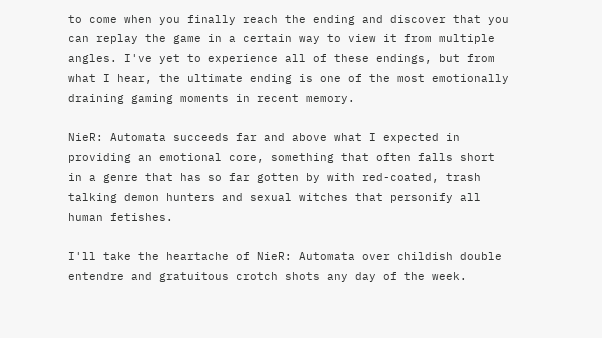to come when you finally reach the ending and discover that you can replay the game in a certain way to view it from multiple angles. I've yet to experience all of these endings, but from what I hear, the ultimate ending is one of the most emotionally draining gaming moments in recent memory.

NieR: Automata succeeds far and above what I expected in providing an emotional core, something that often falls short in a genre that has so far gotten by with red-coated, trash talking demon hunters and sexual witches that personify all human fetishes.

I'll take the heartache of NieR: Automata over childish double entendre and gratuitous crotch shots any day of the week.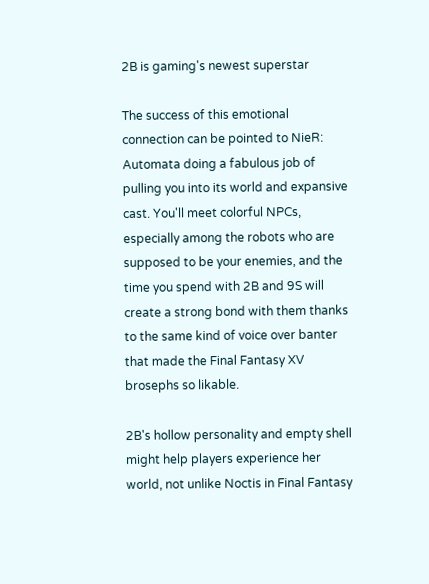2B is gaming's newest superstar

The success of this emotional connection can be pointed to NieR: Automata doing a fabulous job of pulling you into its world and expansive cast. You'll meet colorful NPCs, especially among the robots who are supposed to be your enemies, and the time you spend with 2B and 9S will create a strong bond with them thanks to the same kind of voice over banter that made the Final Fantasy XV brosephs so likable.

2B's hollow personality and empty shell might help players experience her world, not unlike Noctis in Final Fantasy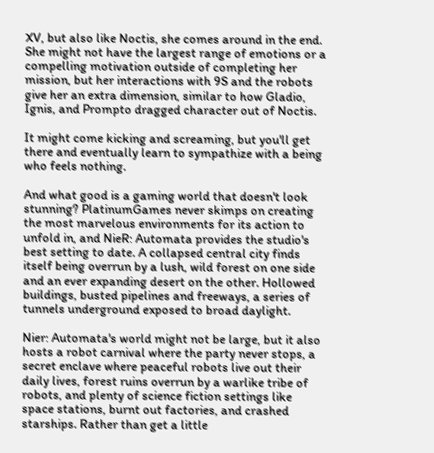XV, but also like Noctis, she comes around in the end. She might not have the largest range of emotions or a compelling motivation outside of completing her mission, but her interactions with 9S and the robots give her an extra dimension, similar to how Gladio, Ignis, and Prompto dragged character out of Noctis.

It might come kicking and screaming, but you'll get there and eventually learn to sympathize with a being who feels nothing.

And what good is a gaming world that doesn't look stunning? PlatinumGames never skimps on creating the most marvelous environments for its action to unfold in, and NieR: Automata provides the studio's best setting to date. A collapsed central city finds itself being overrun by a lush, wild forest on one side and an ever expanding desert on the other. Hollowed buildings, busted pipelines and freeways, a series of tunnels underground exposed to broad daylight.

Nier: Automata's world might not be large, but it also hosts a robot carnival where the party never stops, a secret enclave where peaceful robots live out their daily lives, forest ruins overrun by a warlike tribe of robots, and plenty of science fiction settings like space stations, burnt out factories, and crashed starships. Rather than get a little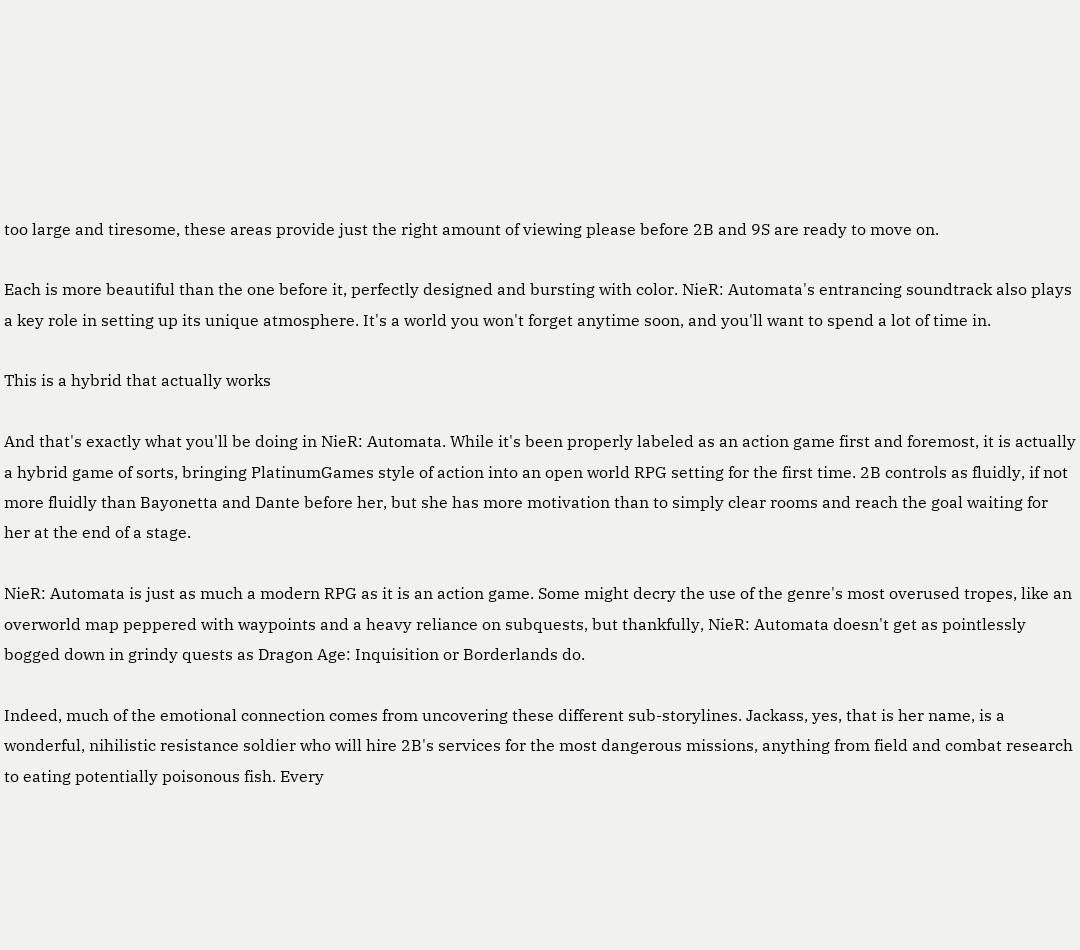too large and tiresome, these areas provide just the right amount of viewing please before 2B and 9S are ready to move on.

Each is more beautiful than the one before it, perfectly designed and bursting with color. NieR: Automata's entrancing soundtrack also plays a key role in setting up its unique atmosphere. It's a world you won't forget anytime soon, and you'll want to spend a lot of time in.

This is a hybrid that actually works

And that's exactly what you'll be doing in NieR: Automata. While it's been properly labeled as an action game first and foremost, it is actually a hybrid game of sorts, bringing PlatinumGames style of action into an open world RPG setting for the first time. 2B controls as fluidly, if not more fluidly than Bayonetta and Dante before her, but she has more motivation than to simply clear rooms and reach the goal waiting for her at the end of a stage.

NieR: Automata is just as much a modern RPG as it is an action game. Some might decry the use of the genre's most overused tropes, like an overworld map peppered with waypoints and a heavy reliance on subquests, but thankfully, NieR: Automata doesn't get as pointlessly bogged down in grindy quests as Dragon Age: Inquisition or Borderlands do.

Indeed, much of the emotional connection comes from uncovering these different sub-storylines. Jackass, yes, that is her name, is a wonderful, nihilistic resistance soldier who will hire 2B's services for the most dangerous missions, anything from field and combat research to eating potentially poisonous fish. Every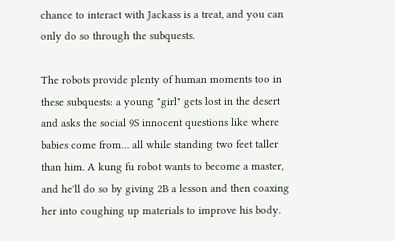chance to interact with Jackass is a treat, and you can only do so through the subquests.

The robots provide plenty of human moments too in these subquests: a young "girl" gets lost in the desert and asks the social 9S innocent questions like where babies come from… all while standing two feet taller than him. A kung fu robot wants to become a master, and he'll do so by giving 2B a lesson and then coaxing her into coughing up materials to improve his body.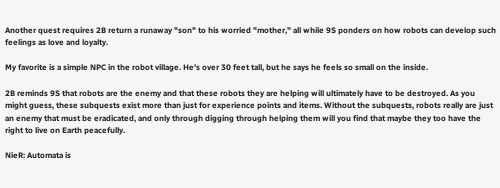Another quest requires 2B return a runaway "son" to his worried "mother," all while 9S ponders on how robots can develop such feelings as love and loyalty.

My favorite is a simple NPC in the robot village. He's over 30 feet tall, but he says he feels so small on the inside.

2B reminds 9S that robots are the enemy and that these robots they are helping will ultimately have to be destroyed. As you might guess, these subquests exist more than just for experience points and items. Without the subquests, robots really are just an enemy that must be eradicated, and only through digging through helping them will you find that maybe they too have the right to live on Earth peacefully.

NieR: Automata is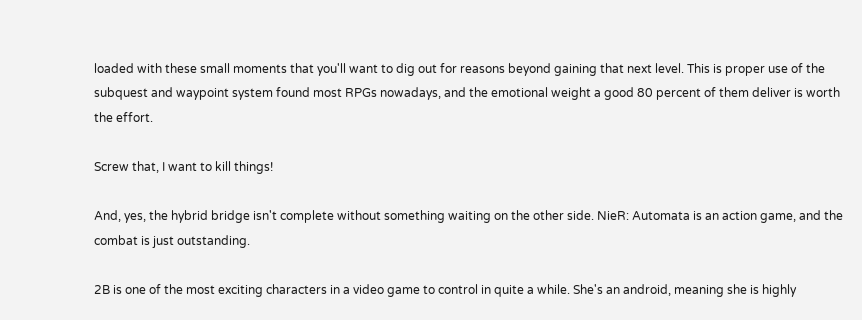loaded with these small moments that you'll want to dig out for reasons beyond gaining that next level. This is proper use of the subquest and waypoint system found most RPGs nowadays, and the emotional weight a good 80 percent of them deliver is worth the effort.

Screw that, I want to kill things!

And, yes, the hybrid bridge isn't complete without something waiting on the other side. NieR: Automata is an action game, and the combat is just outstanding.

2B is one of the most exciting characters in a video game to control in quite a while. She's an android, meaning she is highly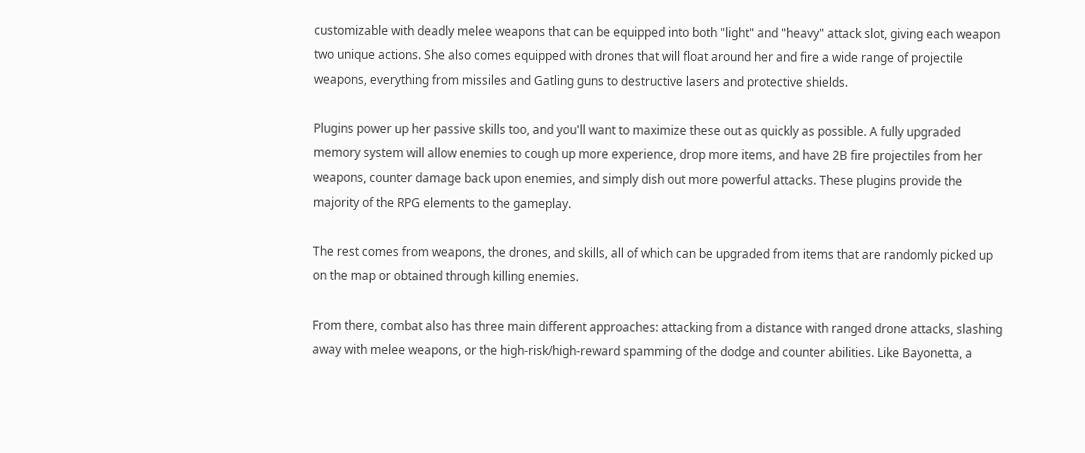customizable with deadly melee weapons that can be equipped into both "light" and "heavy" attack slot, giving each weapon two unique actions. She also comes equipped with drones that will float around her and fire a wide range of projectile weapons, everything from missiles and Gatling guns to destructive lasers and protective shields.

Plugins power up her passive skills too, and you'll want to maximize these out as quickly as possible. A fully upgraded memory system will allow enemies to cough up more experience, drop more items, and have 2B fire projectiles from her weapons, counter damage back upon enemies, and simply dish out more powerful attacks. These plugins provide the majority of the RPG elements to the gameplay.

The rest comes from weapons, the drones, and skills, all of which can be upgraded from items that are randomly picked up on the map or obtained through killing enemies.

From there, combat also has three main different approaches: attacking from a distance with ranged drone attacks, slashing away with melee weapons, or the high-risk/high-reward spamming of the dodge and counter abilities. Like Bayonetta, a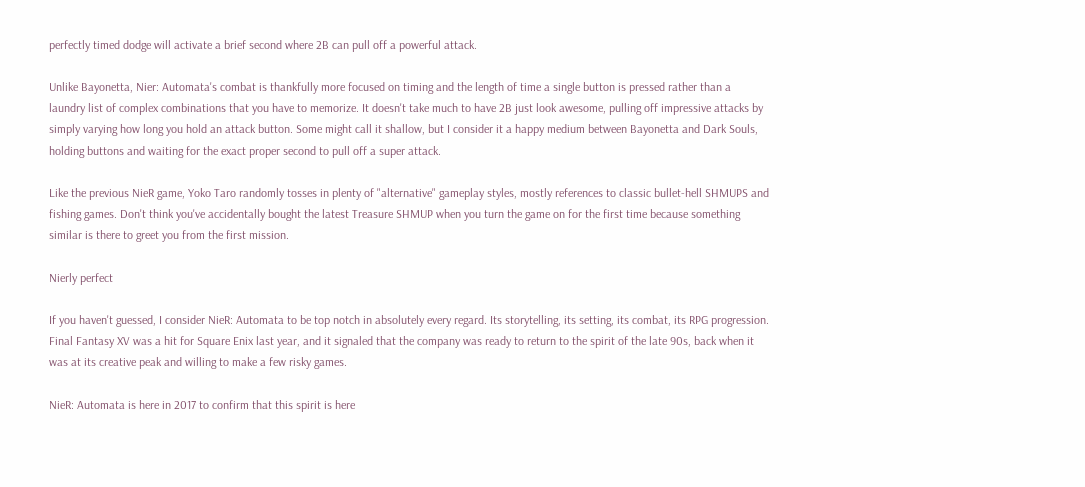perfectly timed dodge will activate a brief second where 2B can pull off a powerful attack.

Unlike Bayonetta, Nier: Automata's combat is thankfully more focused on timing and the length of time a single button is pressed rather than a laundry list of complex combinations that you have to memorize. It doesn't take much to have 2B just look awesome, pulling off impressive attacks by simply varying how long you hold an attack button. Some might call it shallow, but I consider it a happy medium between Bayonetta and Dark Souls, holding buttons and waiting for the exact proper second to pull off a super attack.

Like the previous NieR game, Yoko Taro randomly tosses in plenty of "alternative" gameplay styles, mostly references to classic bullet-hell SHMUPS and fishing games. Don't think you've accidentally bought the latest Treasure SHMUP when you turn the game on for the first time because something similar is there to greet you from the first mission.

Nierly perfect

If you haven't guessed, I consider NieR: Automata to be top notch in absolutely every regard. Its storytelling, its setting, its combat, its RPG progression. Final Fantasy XV was a hit for Square Enix last year, and it signaled that the company was ready to return to the spirit of the late 90s, back when it was at its creative peak and willing to make a few risky games.

NieR: Automata is here in 2017 to confirm that this spirit is here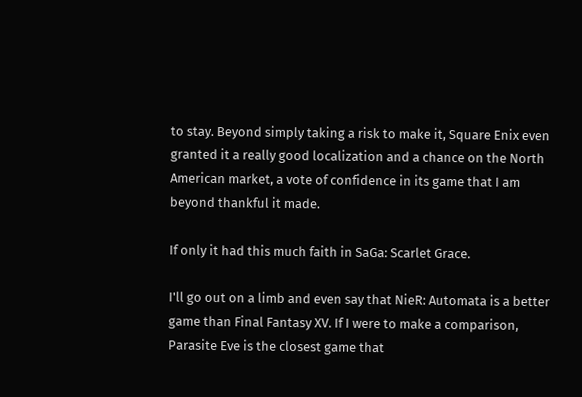to stay. Beyond simply taking a risk to make it, Square Enix even granted it a really good localization and a chance on the North American market, a vote of confidence in its game that I am beyond thankful it made.

If only it had this much faith in SaGa: Scarlet Grace.

I'll go out on a limb and even say that NieR: Automata is a better game than Final Fantasy XV. If I were to make a comparison, Parasite Eve is the closest game that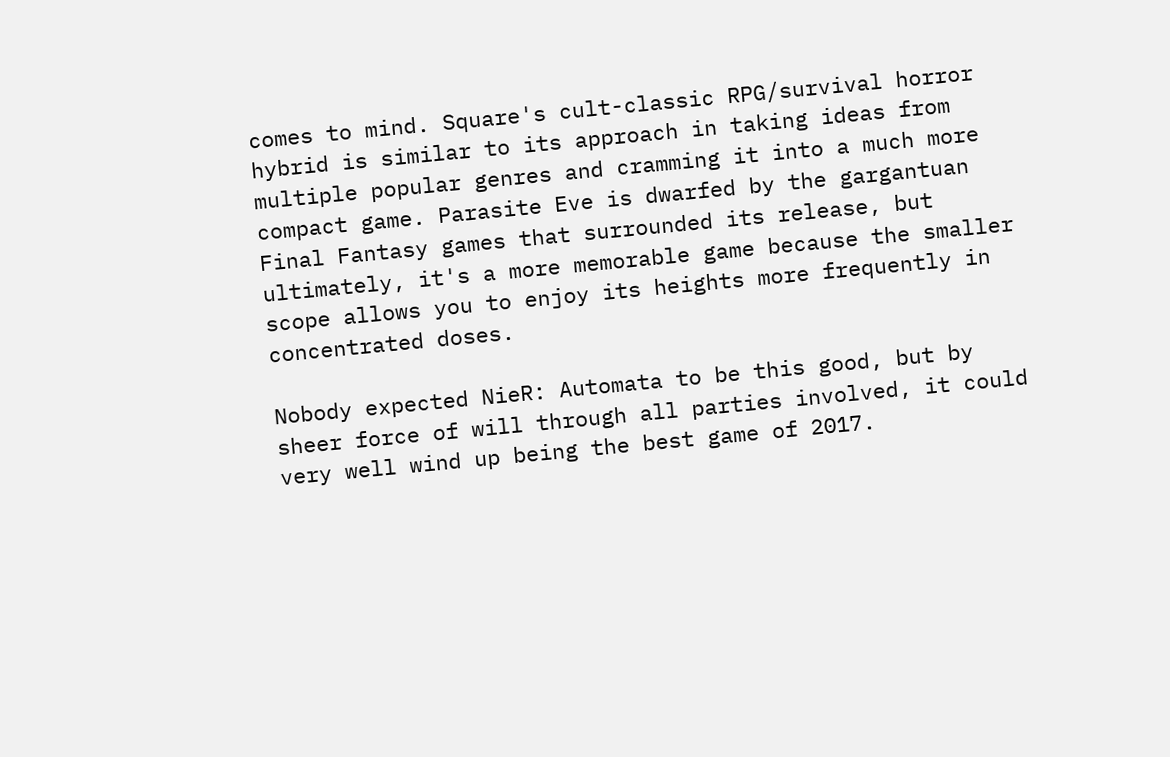comes to mind. Square's cult-classic RPG/survival horror hybrid is similar to its approach in taking ideas from multiple popular genres and cramming it into a much more compact game. Parasite Eve is dwarfed by the gargantuan Final Fantasy games that surrounded its release, but ultimately, it's a more memorable game because the smaller scope allows you to enjoy its heights more frequently in concentrated doses.

Nobody expected NieR: Automata to be this good, but by sheer force of will through all parties involved, it could very well wind up being the best game of 2017.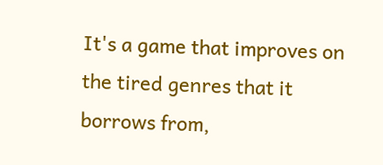It's a game that improves on the tired genres that it borrows from,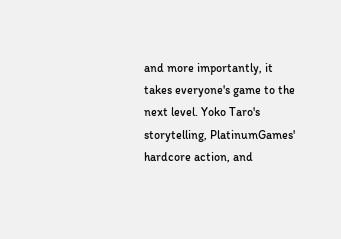and more importantly, it takes everyone's game to the next level. Yoko Taro's storytelling, PlatinumGames' hardcore action, and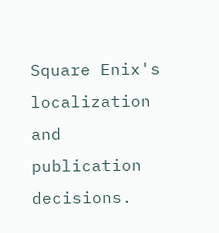Square Enix's localization and publication decisions.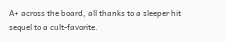A+ across the board, all thanks to a sleeper hit sequel to a cult-favorite.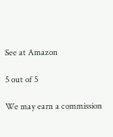See at Amazon

5 out of 5

We may earn a commission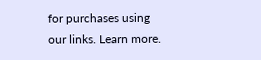for purchases using our links. Learn more.